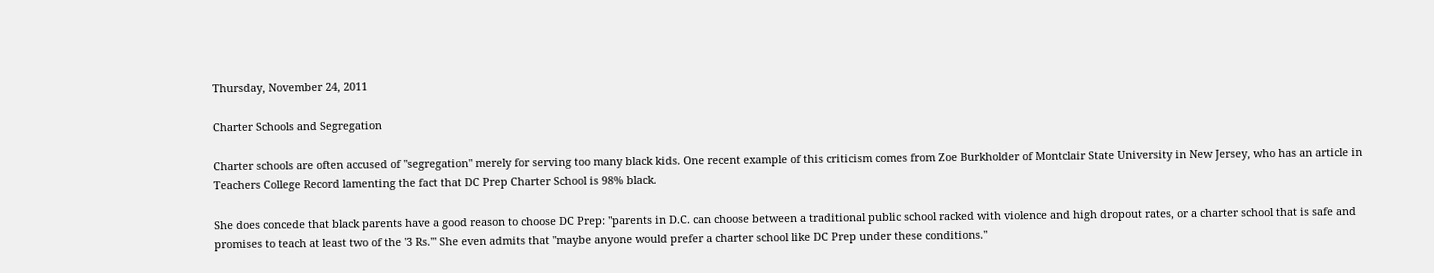Thursday, November 24, 2011

Charter Schools and Segregation

Charter schools are often accused of "segregation" merely for serving too many black kids. One recent example of this criticism comes from Zoe Burkholder of Montclair State University in New Jersey, who has an article in Teachers College Record lamenting the fact that DC Prep Charter School is 98% black.

She does concede that black parents have a good reason to choose DC Prep: "parents in D.C. can choose between a traditional public school racked with violence and high dropout rates, or a charter school that is safe and promises to teach at least two of the '3 Rs.'" She even admits that "maybe anyone would prefer a charter school like DC Prep under these conditions."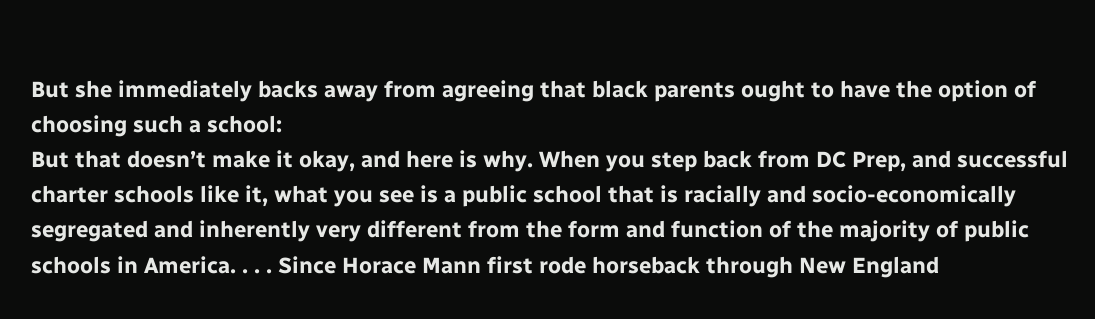But she immediately backs away from agreeing that black parents ought to have the option of choosing such a school:
But that doesn’t make it okay, and here is why. When you step back from DC Prep, and successful charter schools like it, what you see is a public school that is racially and socio-economically segregated and inherently very different from the form and function of the majority of public schools in America. . . . Since Horace Mann first rode horseback through New England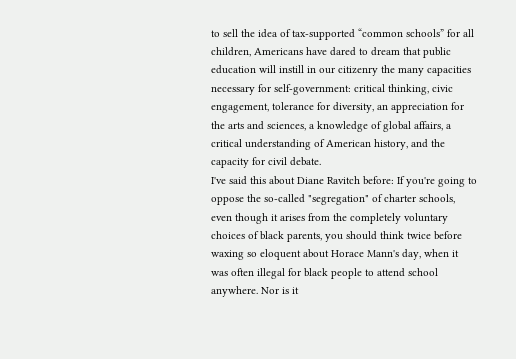to sell the idea of tax-supported “common schools” for all children, Americans have dared to dream that public education will instill in our citizenry the many capacities necessary for self-government: critical thinking, civic engagement, tolerance for diversity, an appreciation for the arts and sciences, a knowledge of global affairs, a critical understanding of American history, and the capacity for civil debate.
I've said this about Diane Ravitch before: If you're going to oppose the so-called "segregation" of charter schools, even though it arises from the completely voluntary choices of black parents, you should think twice before waxing so eloquent about Horace Mann's day, when it was often illegal for black people to attend school anywhere. Nor is it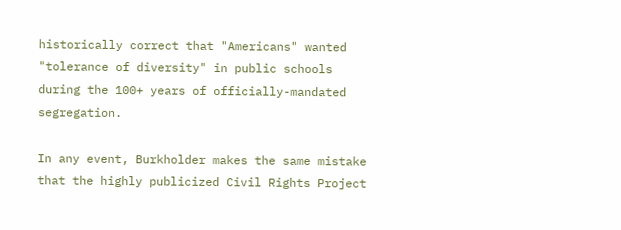historically correct that "Americans" wanted "tolerance of diversity" in public schools during the 100+ years of officially-mandated segregation.

In any event, Burkholder makes the same mistake that the highly publicized Civil Rights Project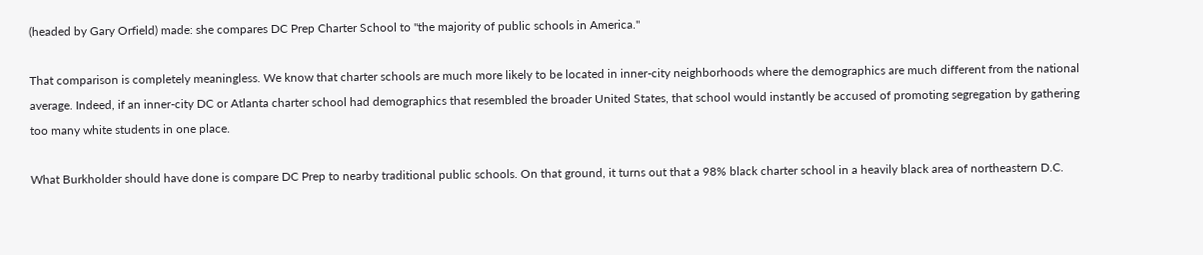(headed by Gary Orfield) made: she compares DC Prep Charter School to "the majority of public schools in America."

That comparison is completely meaningless. We know that charter schools are much more likely to be located in inner-city neighborhoods where the demographics are much different from the national average. Indeed, if an inner-city DC or Atlanta charter school had demographics that resembled the broader United States, that school would instantly be accused of promoting segregation by gathering too many white students in one place.

What Burkholder should have done is compare DC Prep to nearby traditional public schools. On that ground, it turns out that a 98% black charter school in a heavily black area of northeastern D.C.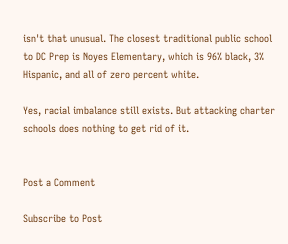isn't that unusual. The closest traditional public school to DC Prep is Noyes Elementary, which is 96% black, 3% Hispanic, and all of zero percent white.

Yes, racial imbalance still exists. But attacking charter schools does nothing to get rid of it.


Post a Comment

Subscribe to Post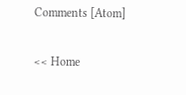Comments [Atom]

<< Home